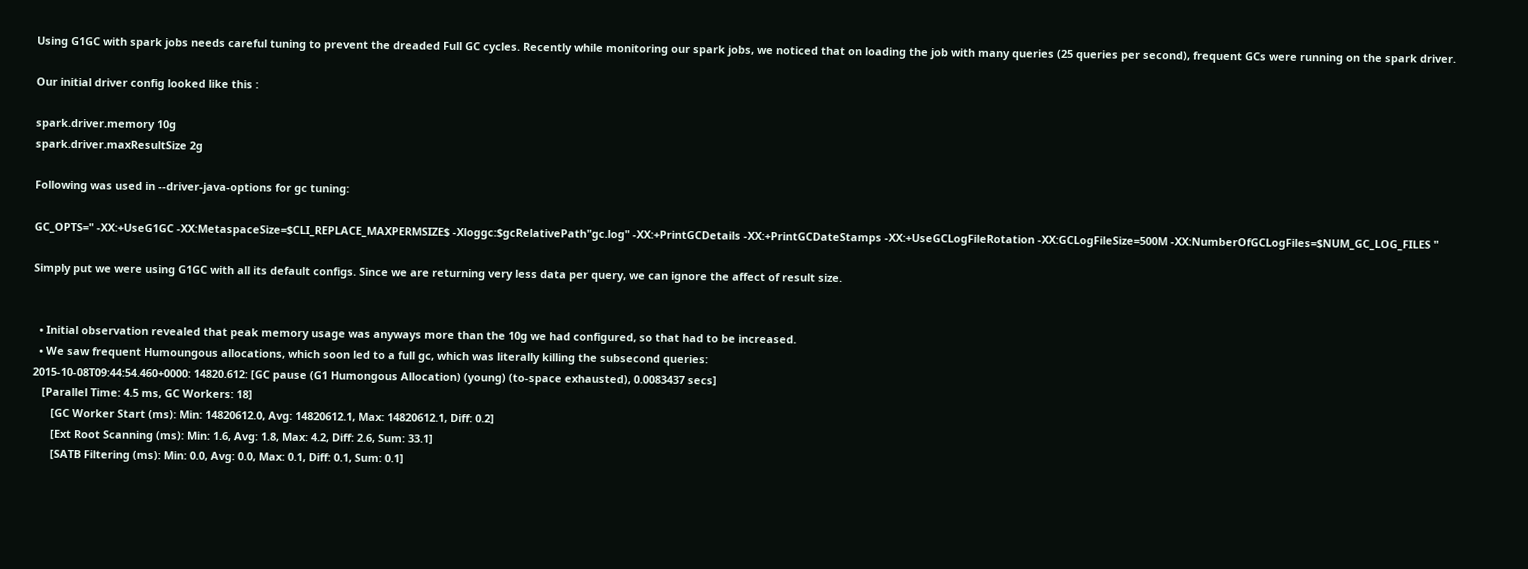Using G1GC with spark jobs needs careful tuning to prevent the dreaded Full GC cycles. Recently while monitoring our spark jobs, we noticed that on loading the job with many queries (25 queries per second), frequent GCs were running on the spark driver.

Our initial driver config looked like this :

spark.driver.memory 10g
spark.driver.maxResultSize 2g

Following was used in --driver-java-options for gc tuning:

GC_OPTS=" -XX:+UseG1GC -XX:MetaspaceSize=$CLI_REPLACE_MAXPERMSIZE$ -Xloggc:$gcRelativePath"gc.log" -XX:+PrintGCDetails -XX:+PrintGCDateStamps -XX:+UseGCLogFileRotation -XX:GCLogFileSize=500M -XX:NumberOfGCLogFiles=$NUM_GC_LOG_FILES "

Simply put we were using G1GC with all its default configs. Since we are returning very less data per query, we can ignore the affect of result size.


  • Initial observation revealed that peak memory usage was anyways more than the 10g we had configured, so that had to be increased.
  • We saw frequent Humoungous allocations, which soon led to a full gc, which was literally killing the subsecond queries:
2015-10-08T09:44:54.460+0000: 14820.612: [GC pause (G1 Humongous Allocation) (young) (to-space exhausted), 0.0083437 secs]
   [Parallel Time: 4.5 ms, GC Workers: 18]
      [GC Worker Start (ms): Min: 14820612.0, Avg: 14820612.1, Max: 14820612.1, Diff: 0.2]
      [Ext Root Scanning (ms): Min: 1.6, Avg: 1.8, Max: 4.2, Diff: 2.6, Sum: 33.1]
      [SATB Filtering (ms): Min: 0.0, Avg: 0.0, Max: 0.1, Diff: 0.1, Sum: 0.1]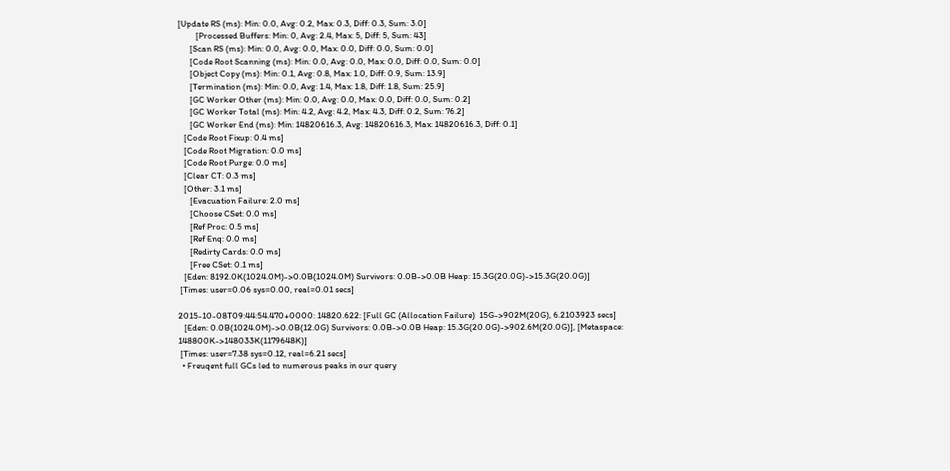[Update RS (ms): Min: 0.0, Avg: 0.2, Max: 0.3, Diff: 0.3, Sum: 3.0]
         [Processed Buffers: Min: 0, Avg: 2.4, Max: 5, Diff: 5, Sum: 43]
      [Scan RS (ms): Min: 0.0, Avg: 0.0, Max: 0.0, Diff: 0.0, Sum: 0.0]
      [Code Root Scanning (ms): Min: 0.0, Avg: 0.0, Max: 0.0, Diff: 0.0, Sum: 0.0]
      [Object Copy (ms): Min: 0.1, Avg: 0.8, Max: 1.0, Diff: 0.9, Sum: 13.9]
      [Termination (ms): Min: 0.0, Avg: 1.4, Max: 1.8, Diff: 1.8, Sum: 25.9]
      [GC Worker Other (ms): Min: 0.0, Avg: 0.0, Max: 0.0, Diff: 0.0, Sum: 0.2]
      [GC Worker Total (ms): Min: 4.2, Avg: 4.2, Max: 4.3, Diff: 0.2, Sum: 76.2]
      [GC Worker End (ms): Min: 14820616.3, Avg: 14820616.3, Max: 14820616.3, Diff: 0.1]
   [Code Root Fixup: 0.4 ms]
   [Code Root Migration: 0.0 ms]
   [Code Root Purge: 0.0 ms]
   [Clear CT: 0.3 ms]
   [Other: 3.1 ms]
      [Evacuation Failure: 2.0 ms]
      [Choose CSet: 0.0 ms]
      [Ref Proc: 0.5 ms]
      [Ref Enq: 0.0 ms]
      [Redirty Cards: 0.0 ms]
      [Free CSet: 0.1 ms]
   [Eden: 8192.0K(1024.0M)->0.0B(1024.0M) Survivors: 0.0B->0.0B Heap: 15.3G(20.0G)->15.3G(20.0G)]
 [Times: user=0.06 sys=0.00, real=0.01 secs]

2015-10-08T09:44:54.470+0000: 14820.622: [Full GC (Allocation Failure)  15G->902M(20G), 6.2103923 secs]
   [Eden: 0.0B(1024.0M)->0.0B(12.0G) Survivors: 0.0B->0.0B Heap: 15.3G(20.0G)->902.6M(20.0G)], [Metaspace: 148800K->148033K(1179648K)]
 [Times: user=7.38 sys=0.12, real=6.21 secs]
  • Freuqent full GCs led to numerous peaks in our query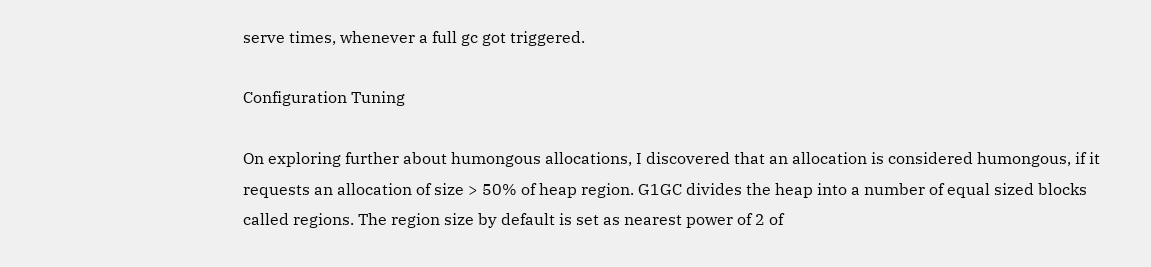serve times, whenever a full gc got triggered.

Configuration Tuning

On exploring further about humongous allocations, I discovered that an allocation is considered humongous, if it requests an allocation of size > 50% of heap region. G1GC divides the heap into a number of equal sized blocks called regions. The region size by default is set as nearest power of 2 of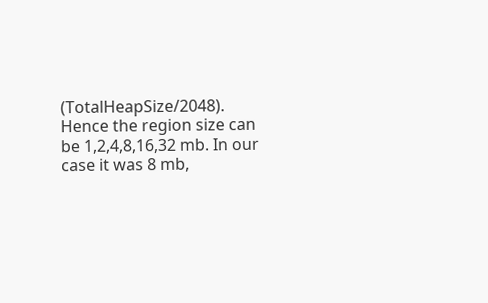(TotalHeapSize/2048). Hence the region size can be 1,2,4,8,16,32 mb. In our case it was 8 mb,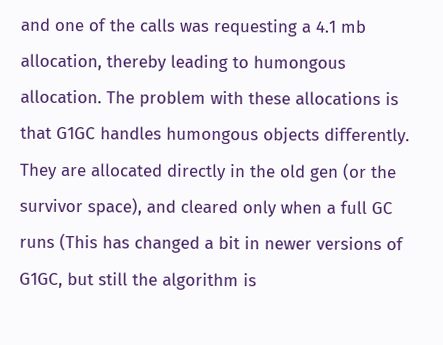and one of the calls was requesting a 4.1 mb allocation, thereby leading to humongous allocation. The problem with these allocations is that G1GC handles humongous objects differently. They are allocated directly in the old gen (or the survivor space), and cleared only when a full GC runs (This has changed a bit in newer versions of G1GC, but still the algorithm is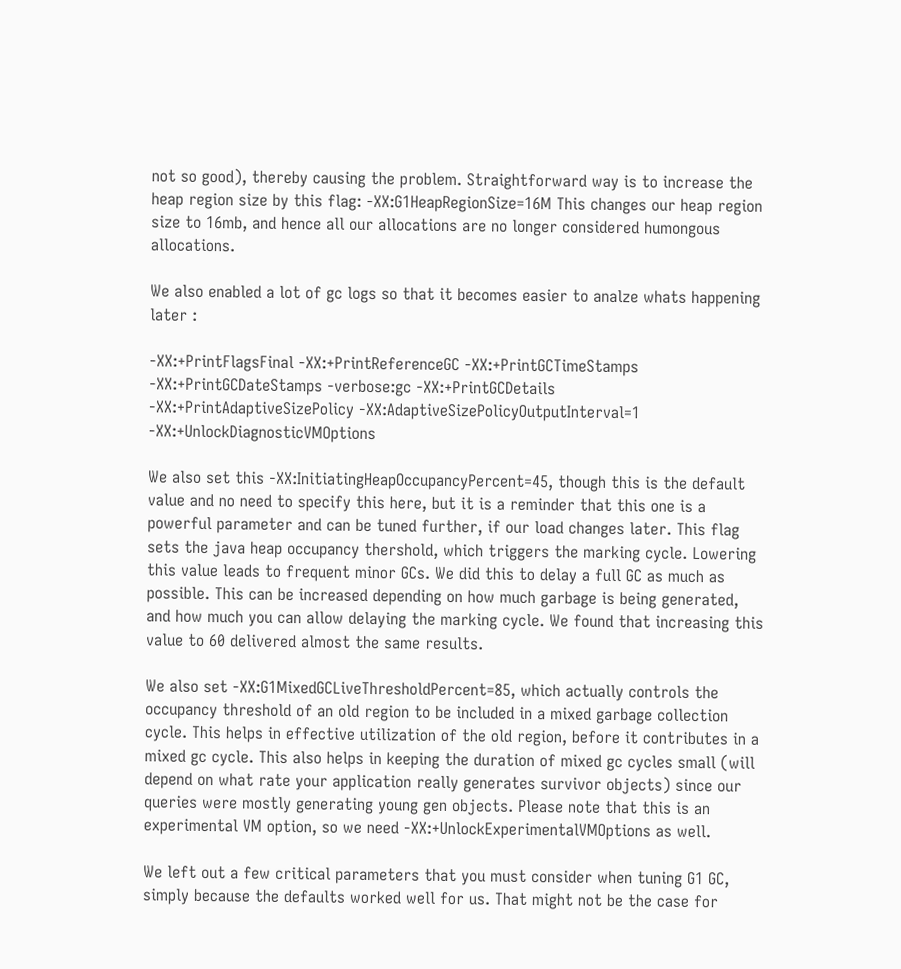not so good), thereby causing the problem. Straightforward way is to increase the heap region size by this flag: -XX:G1HeapRegionSize=16M This changes our heap region size to 16mb, and hence all our allocations are no longer considered humongous allocations.

We also enabled a lot of gc logs so that it becomes easier to analze whats happening later :

-XX:+PrintFlagsFinal -XX:+PrintReferenceGC -XX:+PrintGCTimeStamps -XX:+PrintGCDateStamps -verbose:gc -XX:+PrintGCDetails
-XX:+PrintAdaptiveSizePolicy -XX:AdaptiveSizePolicyOutputInterval=1 -XX:+UnlockDiagnosticVMOptions

We also set this -XX:InitiatingHeapOccupancyPercent=45, though this is the default value and no need to specify this here, but it is a reminder that this one is a powerful parameter and can be tuned further, if our load changes later. This flag sets the java heap occupancy thershold, which triggers the marking cycle. Lowering this value leads to frequent minor GCs. We did this to delay a full GC as much as possible. This can be increased depending on how much garbage is being generated, and how much you can allow delaying the marking cycle. We found that increasing this value to 60 delivered almost the same results.

We also set -XX:G1MixedGCLiveThresholdPercent=85, which actually controls the occupancy threshold of an old region to be included in a mixed garbage collection cycle. This helps in effective utilization of the old region, before it contributes in a mixed gc cycle. This also helps in keeping the duration of mixed gc cycles small (will depend on what rate your application really generates survivor objects) since our queries were mostly generating young gen objects. Please note that this is an experimental VM option, so we need -XX:+UnlockExperimentalVMOptions as well.

We left out a few critical parameters that you must consider when tuning G1 GC, simply because the defaults worked well for us. That might not be the case for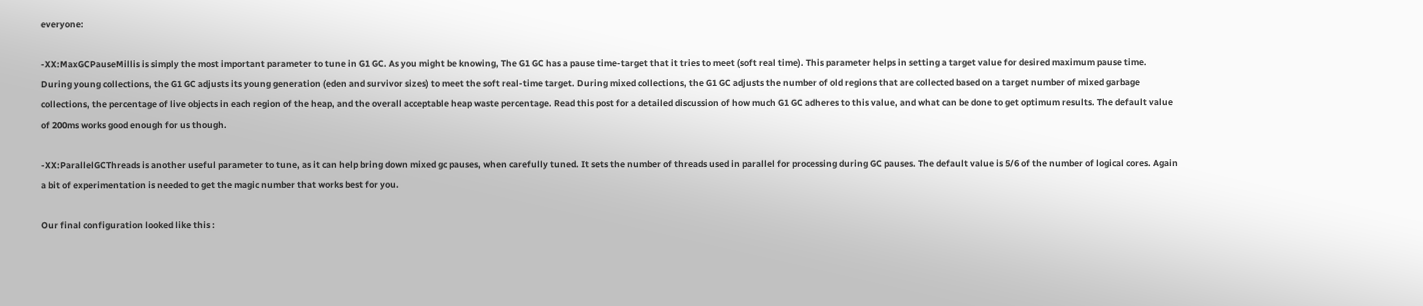everyone:

-XX:MaxGCPauseMillis is simply the most important parameter to tune in G1 GC. As you might be knowing, The G1 GC has a pause time-target that it tries to meet (soft real time). This parameter helps in setting a target value for desired maximum pause time. During young collections, the G1 GC adjusts its young generation (eden and survivor sizes) to meet the soft real-time target. During mixed collections, the G1 GC adjusts the number of old regions that are collected based on a target number of mixed garbage collections, the percentage of live objects in each region of the heap, and the overall acceptable heap waste percentage. Read this post for a detailed discussion of how much G1 GC adheres to this value, and what can be done to get optimum results. The default value of 200ms works good enough for us though.

-XX:ParallelGCThreads is another useful parameter to tune, as it can help bring down mixed gc pauses, when carefully tuned. It sets the number of threads used in parallel for processing during GC pauses. The default value is 5/6 of the number of logical cores. Again a bit of experimentation is needed to get the magic number that works best for you.

Our final configuration looked like this :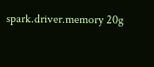spark.driver.memory 20g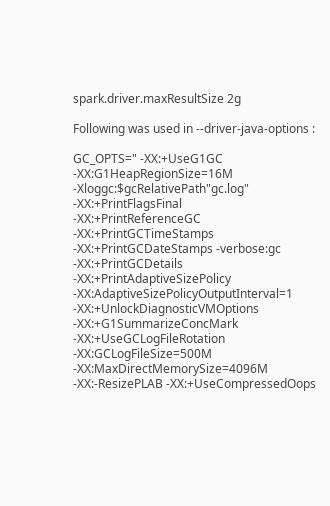spark.driver.maxResultSize 2g

Following was used in --driver-java-options :

GC_OPTS=" -XX:+UseG1GC -XX:G1HeapRegionSize=16M -Xloggc:$gcRelativePath"gc.log" -XX:+PrintFlagsFinal
-XX:+PrintReferenceGC -XX:+PrintGCTimeStamps -XX:+PrintGCDateStamps -verbose:gc -XX:+PrintGCDetails
-XX:+PrintAdaptiveSizePolicy -XX:AdaptiveSizePolicyOutputInterval=1 -XX:+UnlockDiagnosticVMOptions
-XX:+G1SummarizeConcMark -XX:+UseGCLogFileRotation -XX:GCLogFileSize=500M -XX:MaxDirectMemorySize=4096M
-XX:-ResizePLAB -XX:+UseCompressedOops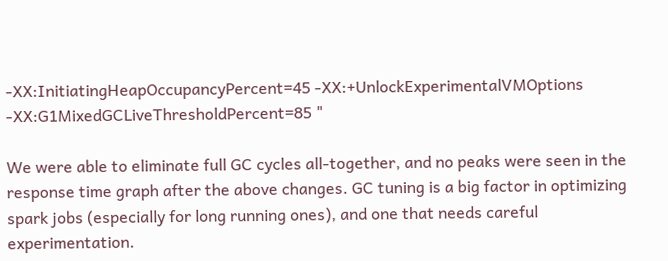-XX:InitiatingHeapOccupancyPercent=45 -XX:+UnlockExperimentalVMOptions
-XX:G1MixedGCLiveThresholdPercent=85 "

We were able to eliminate full GC cycles all-together, and no peaks were seen in the response time graph after the above changes. GC tuning is a big factor in optimizing spark jobs (especially for long running ones), and one that needs careful experimentation.